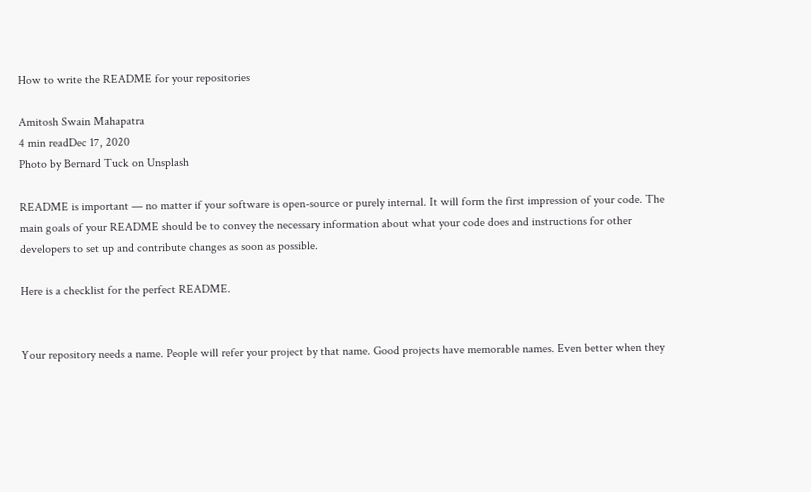How to write the README for your repositories

Amitosh Swain Mahapatra
4 min readDec 17, 2020
Photo by Bernard Tuck on Unsplash

README is important — no matter if your software is open-source or purely internal. It will form the first impression of your code. The main goals of your README should be to convey the necessary information about what your code does and instructions for other developers to set up and contribute changes as soon as possible.

Here is a checklist for the perfect README.


Your repository needs a name. People will refer your project by that name. Good projects have memorable names. Even better when they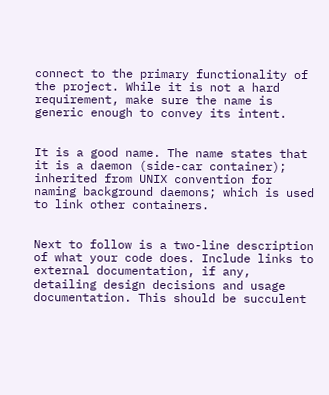connect to the primary functionality of the project. While it is not a hard requirement, make sure the name is generic enough to convey its intent.


It is a good name. The name states that it is a daemon (side-car container); inherited from UNIX convention for naming background daemons; which is used to link other containers.


Next to follow is a two-line description of what your code does. Include links to external documentation, if any, detailing design decisions and usage documentation. This should be succulent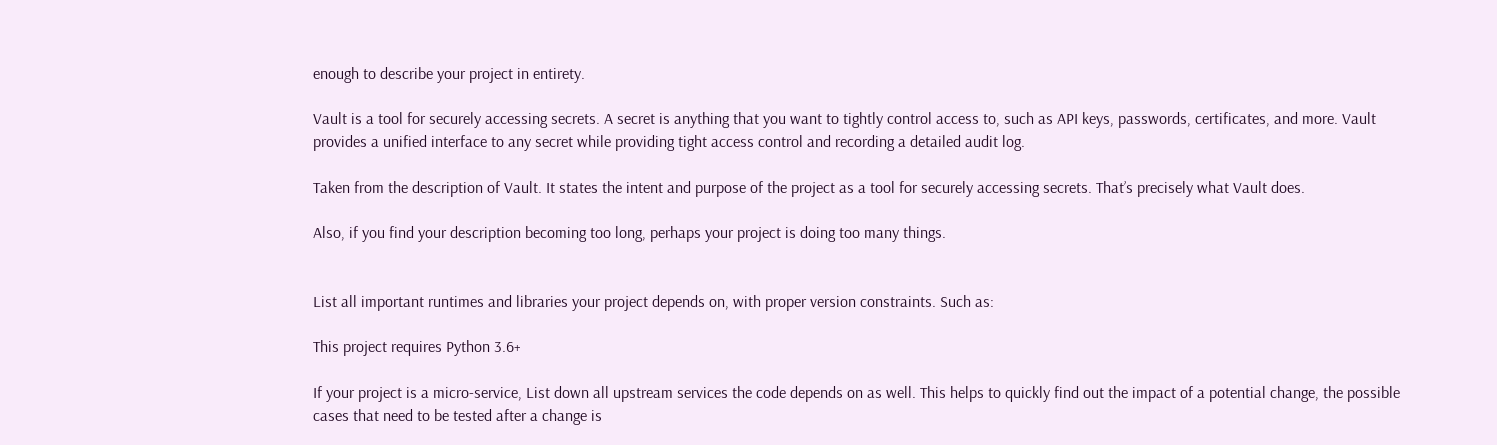enough to describe your project in entirety.

Vault is a tool for securely accessing secrets. A secret is anything that you want to tightly control access to, such as API keys, passwords, certificates, and more. Vault provides a unified interface to any secret while providing tight access control and recording a detailed audit log.

Taken from the description of Vault. It states the intent and purpose of the project as a tool for securely accessing secrets. That’s precisely what Vault does.

Also, if you find your description becoming too long, perhaps your project is doing too many things.


List all important runtimes and libraries your project depends on, with proper version constraints. Such as:

This project requires Python 3.6+

If your project is a micro-service, List down all upstream services the code depends on as well. This helps to quickly find out the impact of a potential change, the possible cases that need to be tested after a change is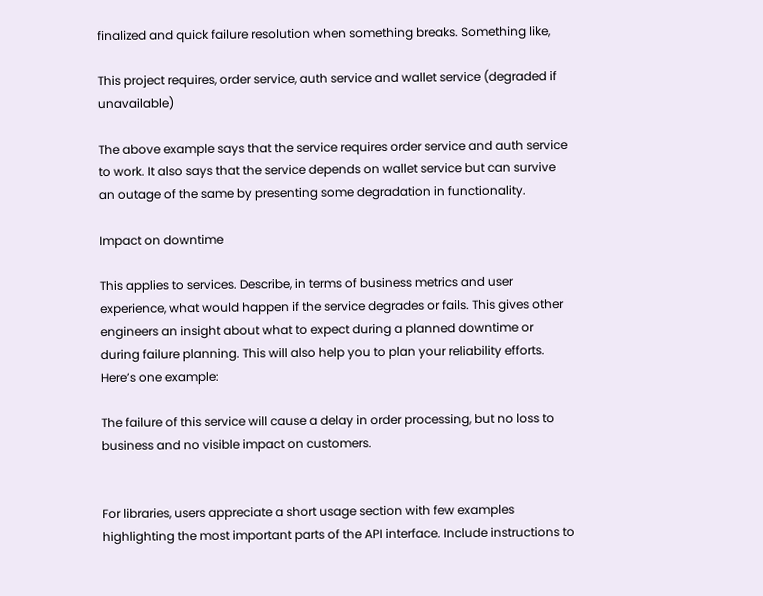finalized and quick failure resolution when something breaks. Something like,

This project requires, order service, auth service and wallet service (degraded if unavailable)

The above example says that the service requires order service and auth service to work. It also says that the service depends on wallet service but can survive an outage of the same by presenting some degradation in functionality.

Impact on downtime

This applies to services. Describe, in terms of business metrics and user experience, what would happen if the service degrades or fails. This gives other engineers an insight about what to expect during a planned downtime or during failure planning. This will also help you to plan your reliability efforts. Here’s one example:

The failure of this service will cause a delay in order processing, but no loss to business and no visible impact on customers.


For libraries, users appreciate a short usage section with few examples highlighting the most important parts of the API interface. Include instructions to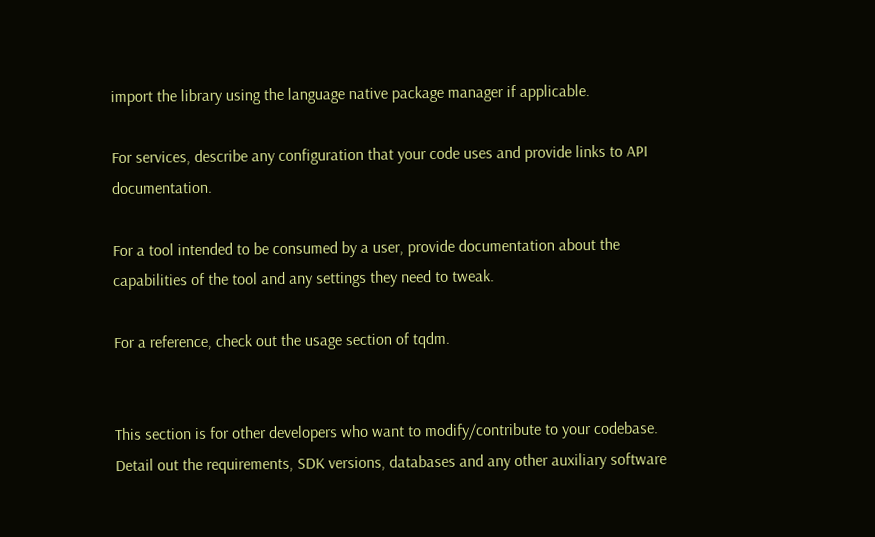import the library using the language native package manager if applicable.

For services, describe any configuration that your code uses and provide links to API documentation.

For a tool intended to be consumed by a user, provide documentation about the capabilities of the tool and any settings they need to tweak.

For a reference, check out the usage section of tqdm.


This section is for other developers who want to modify/contribute to your codebase. Detail out the requirements, SDK versions, databases and any other auxiliary software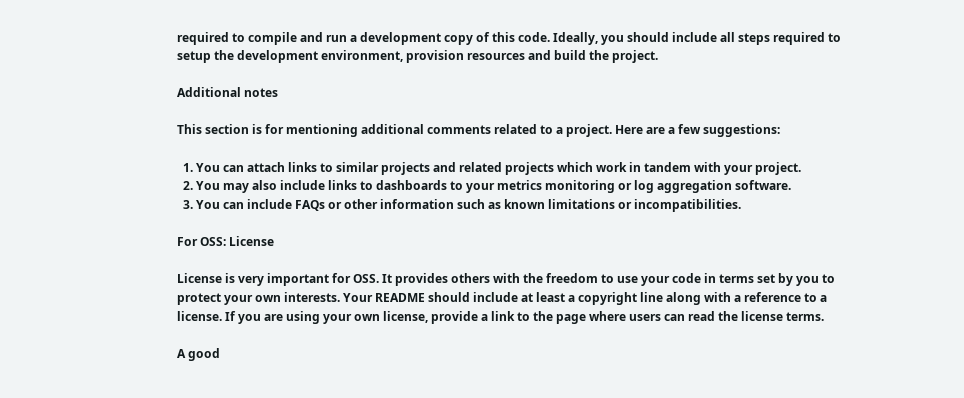required to compile and run a development copy of this code. Ideally, you should include all steps required to setup the development environment, provision resources and build the project.

Additional notes

This section is for mentioning additional comments related to a project. Here are a few suggestions:

  1. You can attach links to similar projects and related projects which work in tandem with your project.
  2. You may also include links to dashboards to your metrics monitoring or log aggregation software.
  3. You can include FAQs or other information such as known limitations or incompatibilities.

For OSS: License

License is very important for OSS. It provides others with the freedom to use your code in terms set by you to protect your own interests. Your README should include at least a copyright line along with a reference to a license. If you are using your own license, provide a link to the page where users can read the license terms.

A good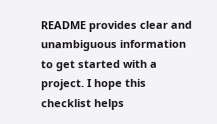README provides clear and unambiguous information to get started with a project. I hope this checklist helps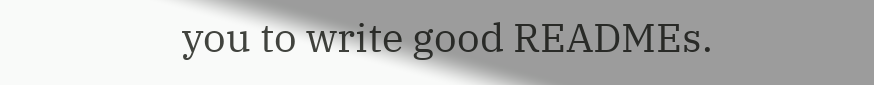you to write good READMEs.